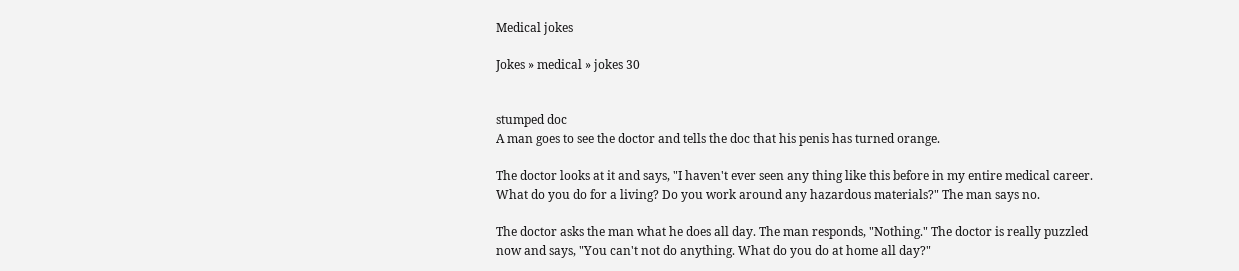Medical jokes

Jokes » medical » jokes 30


stumped doc
A man goes to see the doctor and tells the doc that his penis has turned orange.

The doctor looks at it and says, "I haven't ever seen any thing like this before in my entire medical career. What do you do for a living? Do you work around any hazardous materials?" The man says no.

The doctor asks the man what he does all day. The man responds, "Nothing." The doctor is really puzzled now and says, "You can't not do anything. What do you do at home all day?"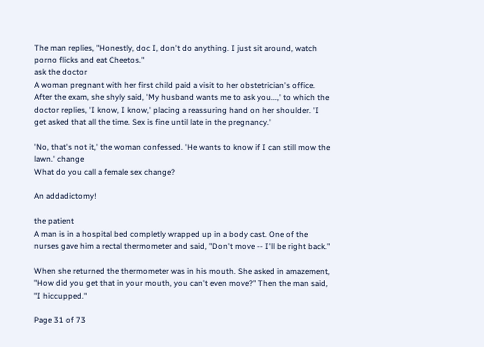The man replies, "Honestly, doc I, don't do anything. I just sit around, watch porno flicks and eat Cheetos."
ask the doctor
A woman pregnant with her first child paid a visit to her obstetrician's office. After the exam, she shyly said, 'My husband wants me to ask you...,' to which the doctor replies, 'I know, I know,' placing a reassuring hand on her shoulder. 'I get asked that all the time. Sex is fine until late in the pregnancy.'

'No, that's not it,' the woman confessed. 'He wants to know if I can still mow the lawn.' change
What do you call a female sex change?

An addadictomy!

the patient
A man is in a hospital bed completly wrapped up in a body cast. One of the nurses gave him a rectal thermometer and said, "Don't move -- I'll be right back."

When she returned the thermometer was in his mouth. She asked in amazement, "How did you get that in your mouth, you can't even move?" Then the man said, "I hiccupped."

Page 31 of 73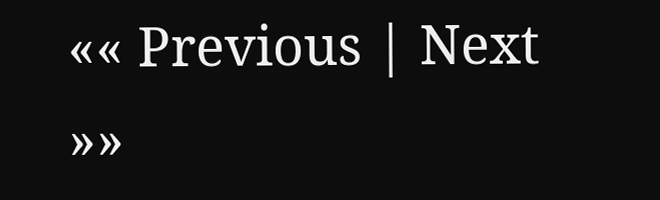«« Previous | Next »»